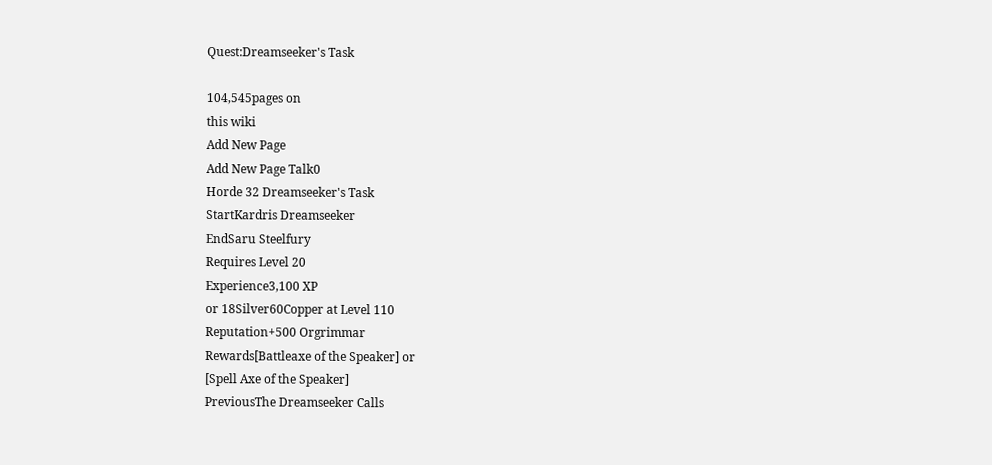Quest:Dreamseeker's Task

104,545pages on
this wiki
Add New Page
Add New Page Talk0
Horde 32 Dreamseeker's Task
StartKardris Dreamseeker
EndSaru Steelfury
Requires Level 20
Experience3,100 XP
or 18Silver60Copper at Level 110
Reputation+500 Orgrimmar
Rewards[Battleaxe of the Speaker] or
[Spell Axe of the Speaker]
PreviousThe Dreamseeker Calls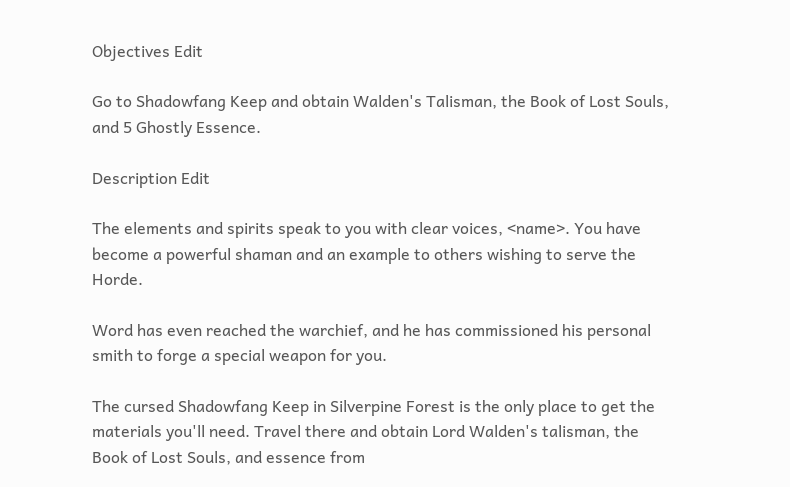Objectives Edit

Go to Shadowfang Keep and obtain Walden's Talisman, the Book of Lost Souls, and 5 Ghostly Essence.

Description Edit

The elements and spirits speak to you with clear voices, <name>. You have become a powerful shaman and an example to others wishing to serve the Horde.

Word has even reached the warchief, and he has commissioned his personal smith to forge a special weapon for you.

The cursed Shadowfang Keep in Silverpine Forest is the only place to get the materials you'll need. Travel there and obtain Lord Walden's talisman, the Book of Lost Souls, and essence from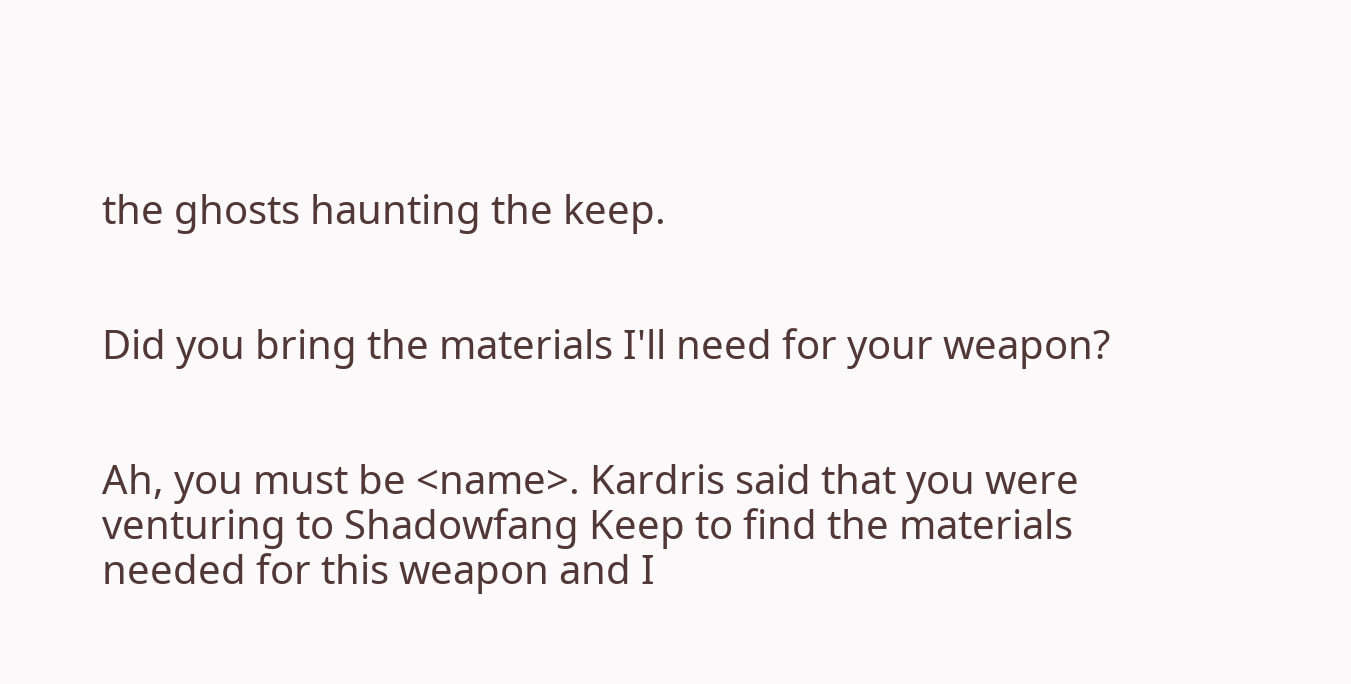the ghosts haunting the keep.


Did you bring the materials I'll need for your weapon?


Ah, you must be <name>. Kardris said that you were venturing to Shadowfang Keep to find the materials needed for this weapon and I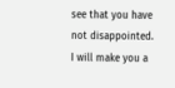see that you have not disappointed. I will make you a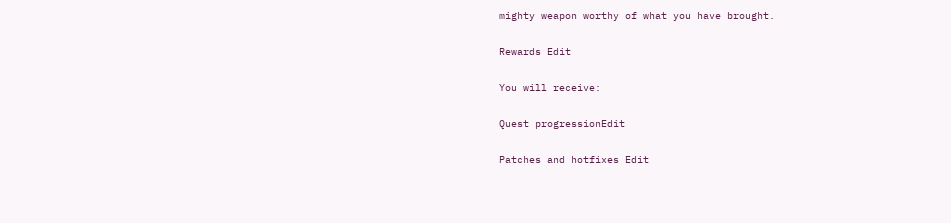mighty weapon worthy of what you have brought.

Rewards Edit

You will receive:

Quest progressionEdit

Patches and hotfixes Edit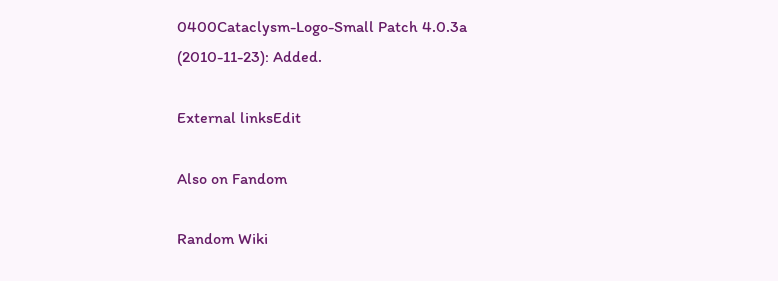0400Cataclysm-Logo-Small Patch 4.0.3a (2010-11-23): Added.

External linksEdit

Also on Fandom

Random Wiki